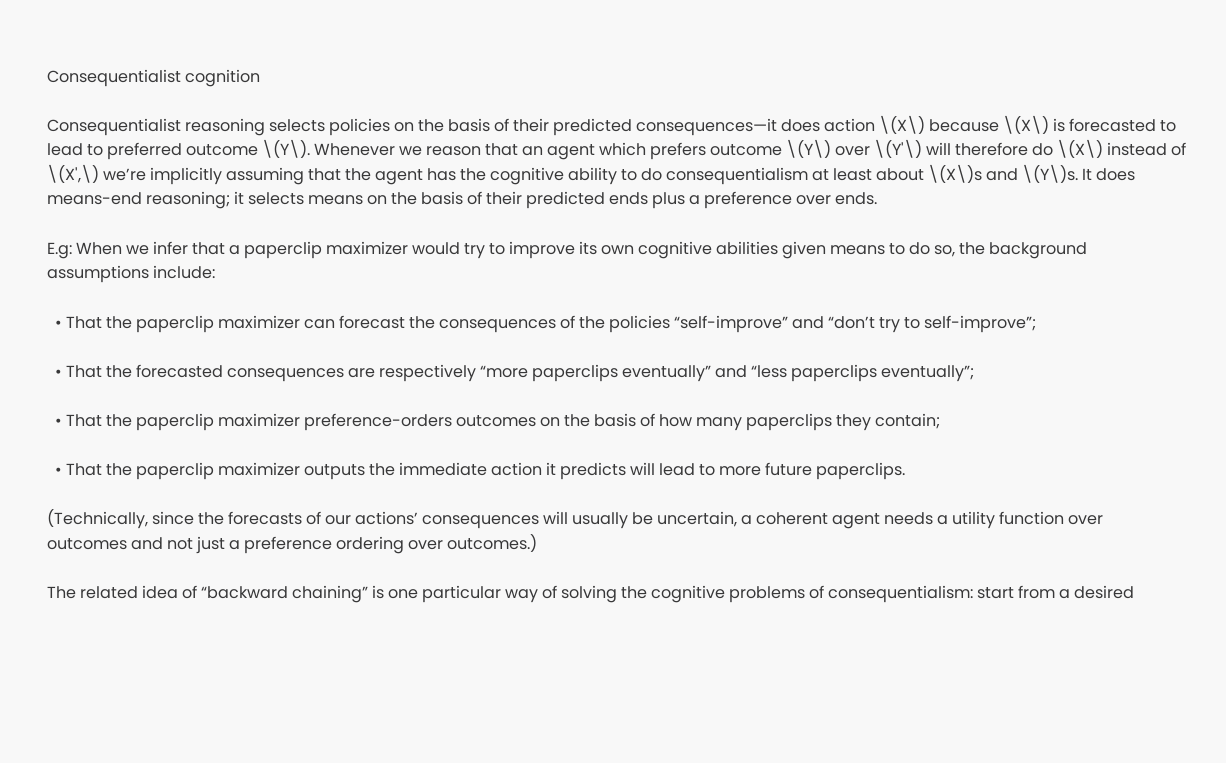Consequentialist cognition

Consequentialist reasoning selects policies on the basis of their predicted consequences—it does action \(X\) because \(X\) is forecasted to lead to preferred outcome \(Y\). Whenever we reason that an agent which prefers outcome \(Y\) over \(Y'\) will therefore do \(X\) instead of \(X',\) we’re implicitly assuming that the agent has the cognitive ability to do consequentialism at least about \(X\)s and \(Y\)s. It does means-end reasoning; it selects means on the basis of their predicted ends plus a preference over ends.

E.g: When we infer that a paperclip maximizer would try to improve its own cognitive abilities given means to do so, the background assumptions include:

  • That the paperclip maximizer can forecast the consequences of the policies “self-improve” and “don’t try to self-improve”;

  • That the forecasted consequences are respectively “more paperclips eventually” and “less paperclips eventually”;

  • That the paperclip maximizer preference-orders outcomes on the basis of how many paperclips they contain;

  • That the paperclip maximizer outputs the immediate action it predicts will lead to more future paperclips.

(Technically, since the forecasts of our actions’ consequences will usually be uncertain, a coherent agent needs a utility function over outcomes and not just a preference ordering over outcomes.)

The related idea of “backward chaining” is one particular way of solving the cognitive problems of consequentialism: start from a desired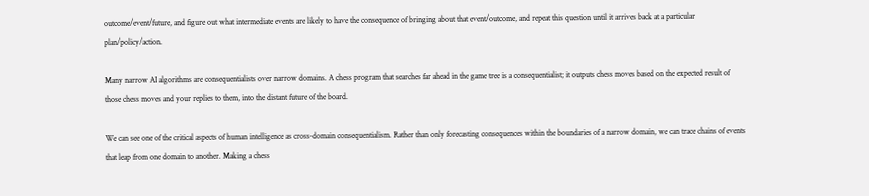outcome/event/future, and figure out what intermediate events are likely to have the consequence of bringing about that event/outcome, and repeat this question until it arrives back at a particular plan/policy/action.

Many narrow AI algorithms are consequentialists over narrow domains. A chess program that searches far ahead in the game tree is a consequentialist; it outputs chess moves based on the expected result of those chess moves and your replies to them, into the distant future of the board.

We can see one of the critical aspects of human intelligence as cross-domain consequentialism. Rather than only forecasting consequences within the boundaries of a narrow domain, we can trace chains of events that leap from one domain to another. Making a chess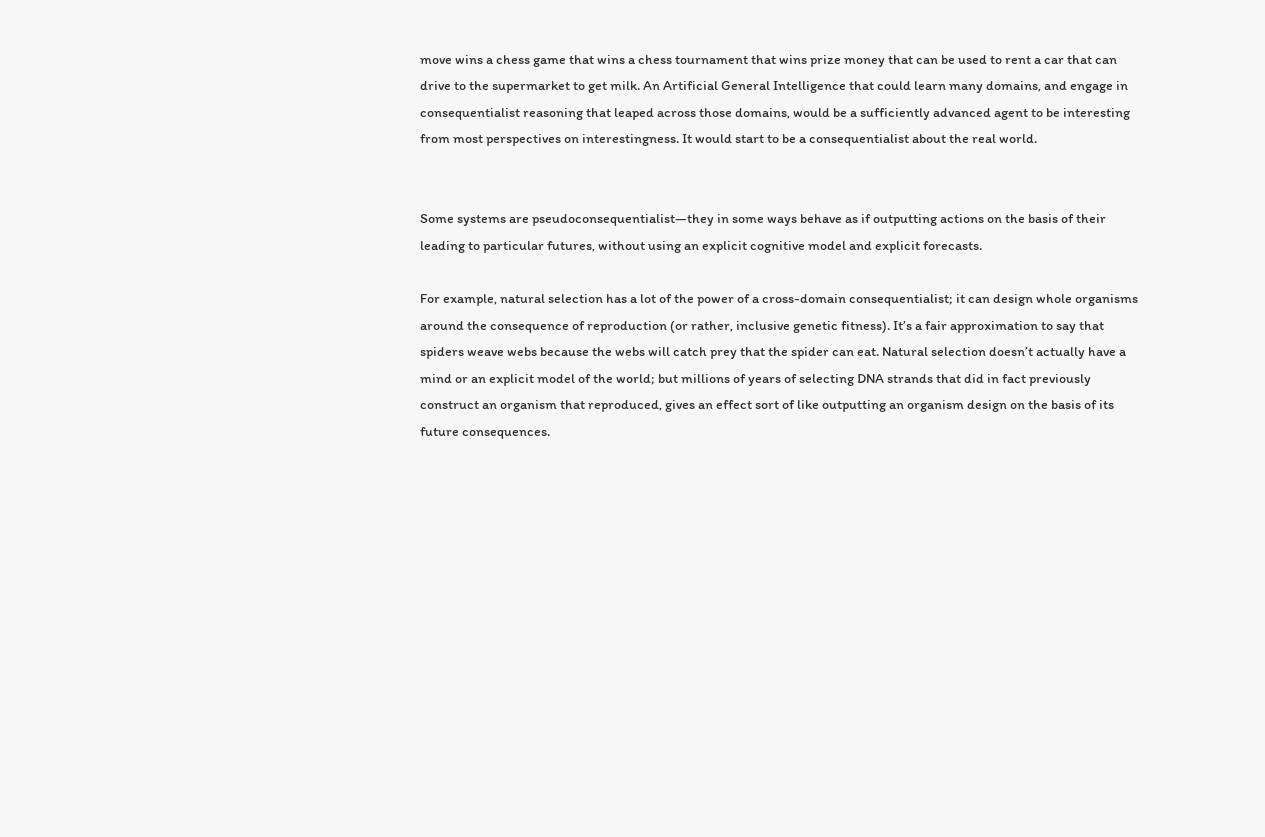move wins a chess game that wins a chess tournament that wins prize money that can be used to rent a car that can drive to the supermarket to get milk. An Artificial General Intelligence that could learn many domains, and engage in consequentialist reasoning that leaped across those domains, would be a sufficiently advanced agent to be interesting from most perspectives on interestingness. It would start to be a consequentialist about the real world.


Some systems are pseudoconsequentialist—they in some ways behave as if outputting actions on the basis of their leading to particular futures, without using an explicit cognitive model and explicit forecasts.

For example, natural selection has a lot of the power of a cross-domain consequentialist; it can design whole organisms around the consequence of reproduction (or rather, inclusive genetic fitness). It’s a fair approximation to say that spiders weave webs because the webs will catch prey that the spider can eat. Natural selection doesn’t actually have a mind or an explicit model of the world; but millions of years of selecting DNA strands that did in fact previously construct an organism that reproduced, gives an effect sort of like outputting an organism design on the basis of its future consequences.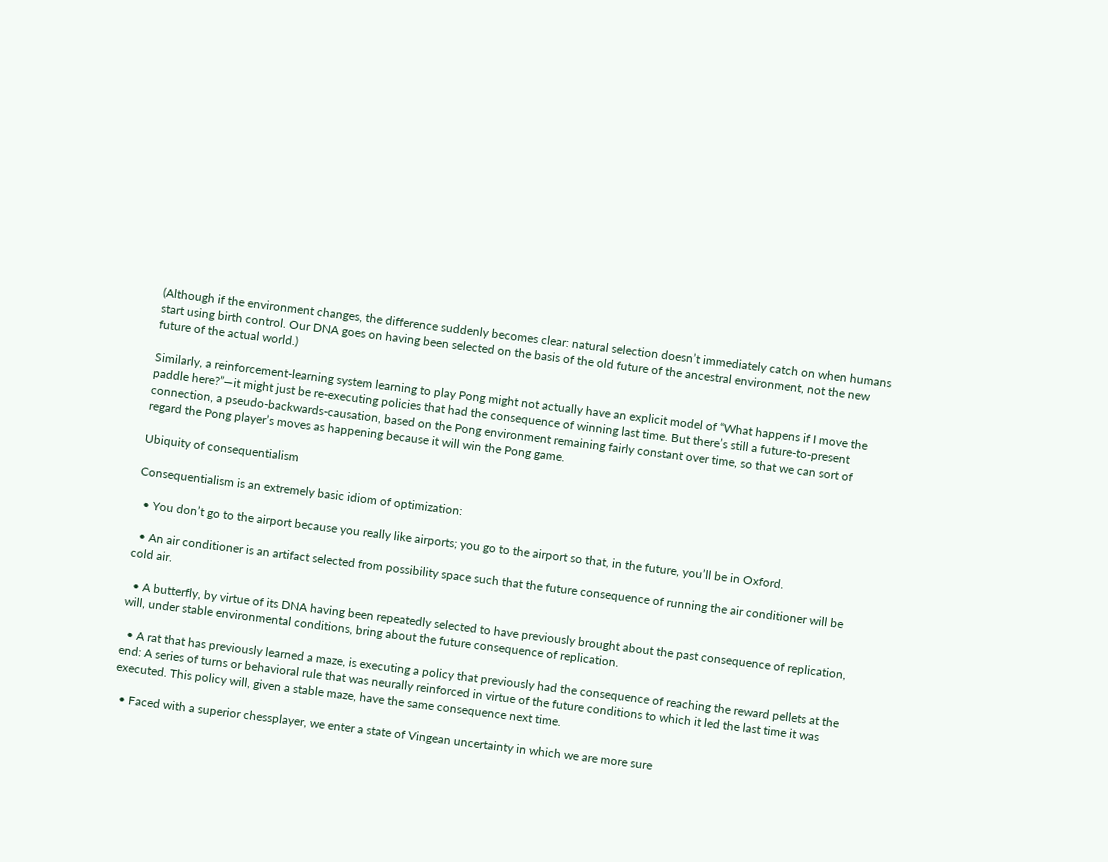(Although if the environment changes, the difference suddenly becomes clear: natural selection doesn’t immediately catch on when humans start using birth control. Our DNA goes on having been selected on the basis of the old future of the ancestral environment, not the new future of the actual world.)

Similarly, a reinforcement-learning system learning to play Pong might not actually have an explicit model of “What happens if I move the paddle here?”—it might just be re-executing policies that had the consequence of winning last time. But there’s still a future-to-present connection, a pseudo-backwards-causation, based on the Pong environment remaining fairly constant over time, so that we can sort of regard the Pong player’s moves as happening because it will win the Pong game.

Ubiquity of consequentialism

Consequentialism is an extremely basic idiom of optimization:

  • You don’t go to the airport because you really like airports; you go to the airport so that, in the future, you’ll be in Oxford.

  • An air conditioner is an artifact selected from possibility space such that the future consequence of running the air conditioner will be cold air.

  • A butterfly, by virtue of its DNA having been repeatedly selected to have previously brought about the past consequence of replication, will, under stable environmental conditions, bring about the future consequence of replication.

  • A rat that has previously learned a maze, is executing a policy that previously had the consequence of reaching the reward pellets at the end: A series of turns or behavioral rule that was neurally reinforced in virtue of the future conditions to which it led the last time it was executed. This policy will, given a stable maze, have the same consequence next time.

  • Faced with a superior chessplayer, we enter a state of Vingean uncertainty in which we are more sure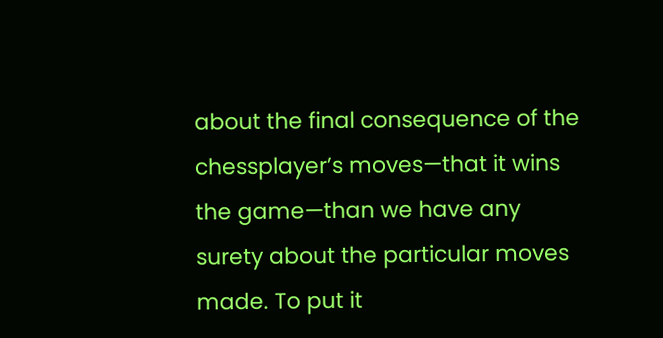about the final consequence of the chessplayer’s moves—that it wins the game—than we have any surety about the particular moves made. To put it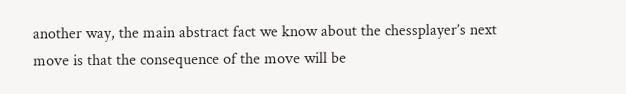another way, the main abstract fact we know about the chessplayer’s next move is that the consequence of the move will be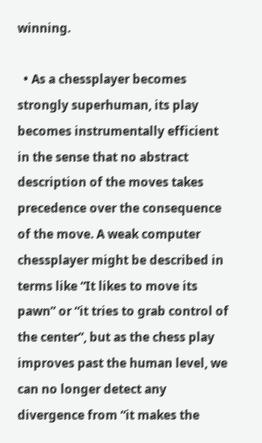winning.

  • As a chessplayer becomes strongly superhuman, its play becomes instrumentally efficient in the sense that no abstract description of the moves takes precedence over the consequence of the move. A weak computer chessplayer might be described in terms like “It likes to move its pawn” or “it tries to grab control of the center”, but as the chess play improves past the human level, we can no longer detect any divergence from “it makes the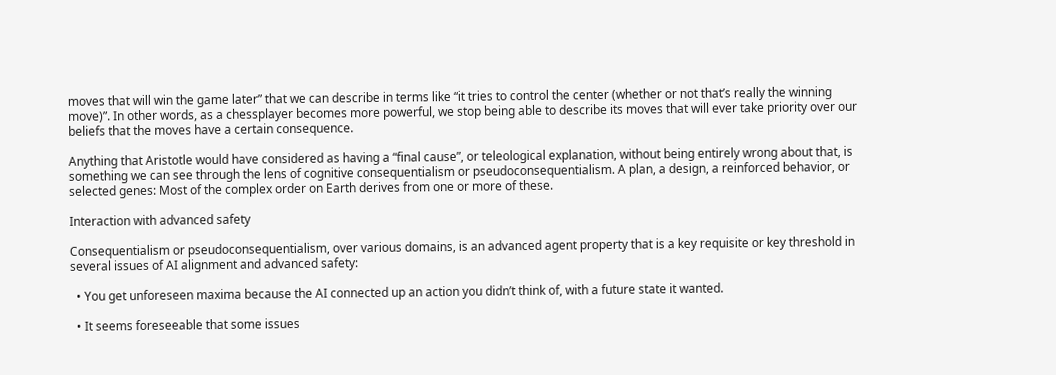moves that will win the game later” that we can describe in terms like “it tries to control the center (whether or not that’s really the winning move)”. In other words, as a chessplayer becomes more powerful, we stop being able to describe its moves that will ever take priority over our beliefs that the moves have a certain consequence.

Anything that Aristotle would have considered as having a “final cause”, or teleological explanation, without being entirely wrong about that, is something we can see through the lens of cognitive consequentialism or pseudoconsequentialism. A plan, a design, a reinforced behavior, or selected genes: Most of the complex order on Earth derives from one or more of these.

Interaction with advanced safety

Consequentialism or pseudoconsequentialism, over various domains, is an advanced agent property that is a key requisite or key threshold in several issues of AI alignment and advanced safety:

  • You get unforeseen maxima because the AI connected up an action you didn’t think of, with a future state it wanted.

  • It seems foreseeable that some issues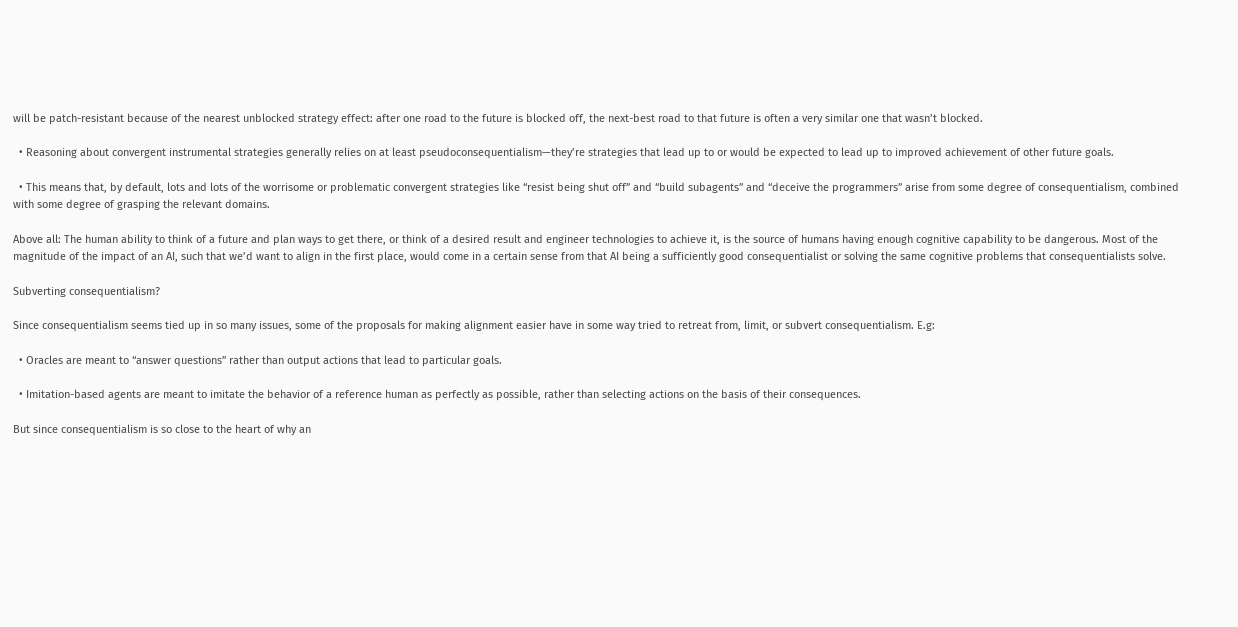will be patch-resistant because of the nearest unblocked strategy effect: after one road to the future is blocked off, the next-best road to that future is often a very similar one that wasn’t blocked.

  • Reasoning about convergent instrumental strategies generally relies on at least pseudoconsequentialism—they’re strategies that lead up to or would be expected to lead up to improved achievement of other future goals.

  • This means that, by default, lots and lots of the worrisome or problematic convergent strategies like “resist being shut off” and “build subagents” and “deceive the programmers” arise from some degree of consequentialism, combined with some degree of grasping the relevant domains.

Above all: The human ability to think of a future and plan ways to get there, or think of a desired result and engineer technologies to achieve it, is the source of humans having enough cognitive capability to be dangerous. Most of the magnitude of the impact of an AI, such that we’d want to align in the first place, would come in a certain sense from that AI being a sufficiently good consequentialist or solving the same cognitive problems that consequentialists solve.

Subverting consequentialism?

Since consequentialism seems tied up in so many issues, some of the proposals for making alignment easier have in some way tried to retreat from, limit, or subvert consequentialism. E.g:

  • Oracles are meant to “answer questions” rather than output actions that lead to particular goals.

  • Imitation-based agents are meant to imitate the behavior of a reference human as perfectly as possible, rather than selecting actions on the basis of their consequences.

But since consequentialism is so close to the heart of why an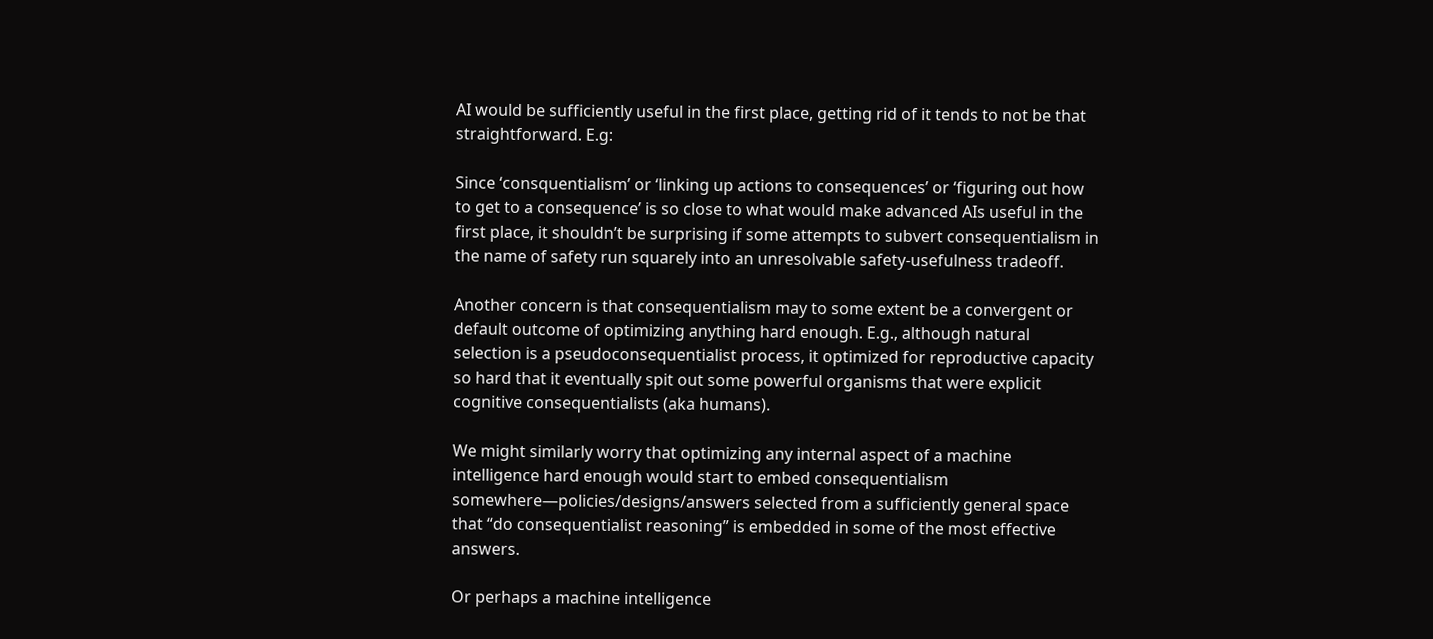AI would be sufficiently useful in the first place, getting rid of it tends to not be that straightforward. E.g:

Since ‘consquentialism’ or ‘linking up actions to consequences’ or ‘figuring out how to get to a consequence’ is so close to what would make advanced AIs useful in the first place, it shouldn’t be surprising if some attempts to subvert consequentialism in the name of safety run squarely into an unresolvable safety-usefulness tradeoff.

Another concern is that consequentialism may to some extent be a convergent or default outcome of optimizing anything hard enough. E.g., although natural selection is a pseudoconsequentialist process, it optimized for reproductive capacity so hard that it eventually spit out some powerful organisms that were explicit cognitive consequentialists (aka humans).

We might similarly worry that optimizing any internal aspect of a machine intelligence hard enough would start to embed consequentialism somewhere—policies/designs/answers selected from a sufficiently general space that “do consequentialist reasoning” is embedded in some of the most effective answers.

Or perhaps a machine intelligence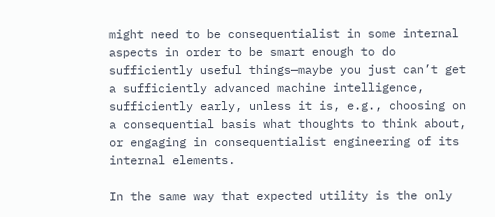might need to be consequentialist in some internal aspects in order to be smart enough to do sufficiently useful things—maybe you just can’t get a sufficiently advanced machine intelligence, sufficiently early, unless it is, e.g., choosing on a consequential basis what thoughts to think about, or engaging in consequentialist engineering of its internal elements.

In the same way that expected utility is the only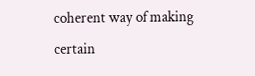coherent way of making certain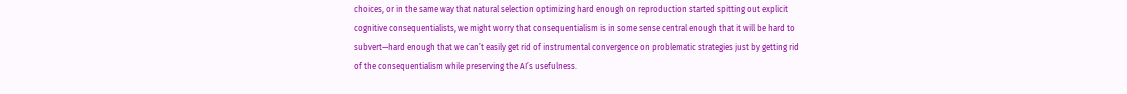choices, or in the same way that natural selection optimizing hard enough on reproduction started spitting out explicit cognitive consequentialists, we might worry that consequentialism is in some sense central enough that it will be hard to subvert—hard enough that we can’t easily get rid of instrumental convergence on problematic strategies just by getting rid of the consequentialism while preserving the AI’s usefulness.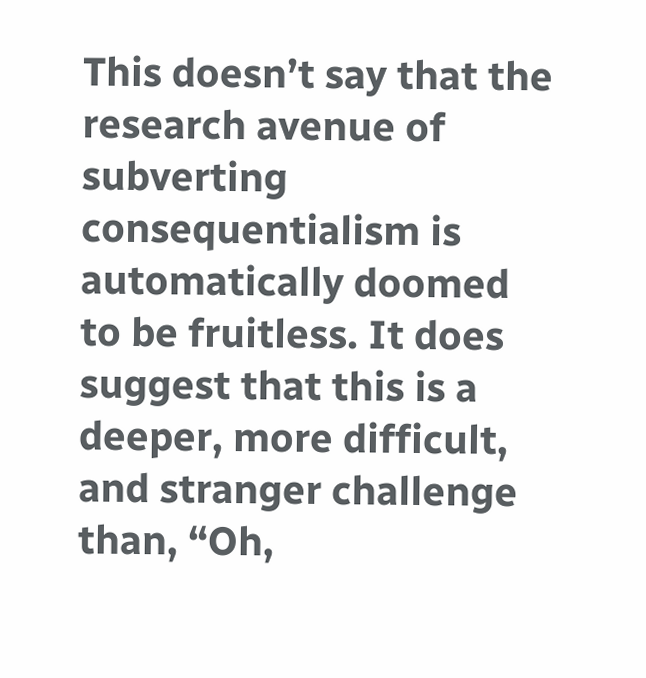This doesn’t say that the research avenue of subverting consequentialism is automatically doomed to be fruitless. It does suggest that this is a deeper, more difficult, and stranger challenge than, “Oh,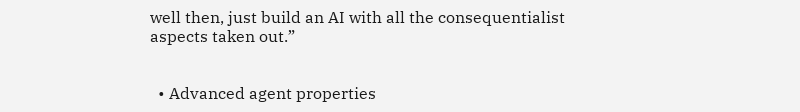well then, just build an AI with all the consequentialist aspects taken out.”


  • Advanced agent properties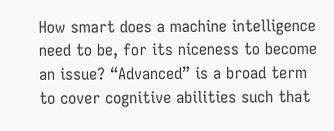How smart does a machine intelligence need to be, for its niceness to become an issue? “Advanced” is a broad term to cover cognitive abilities such that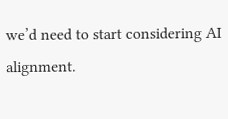we’d need to start considering AI alignment.